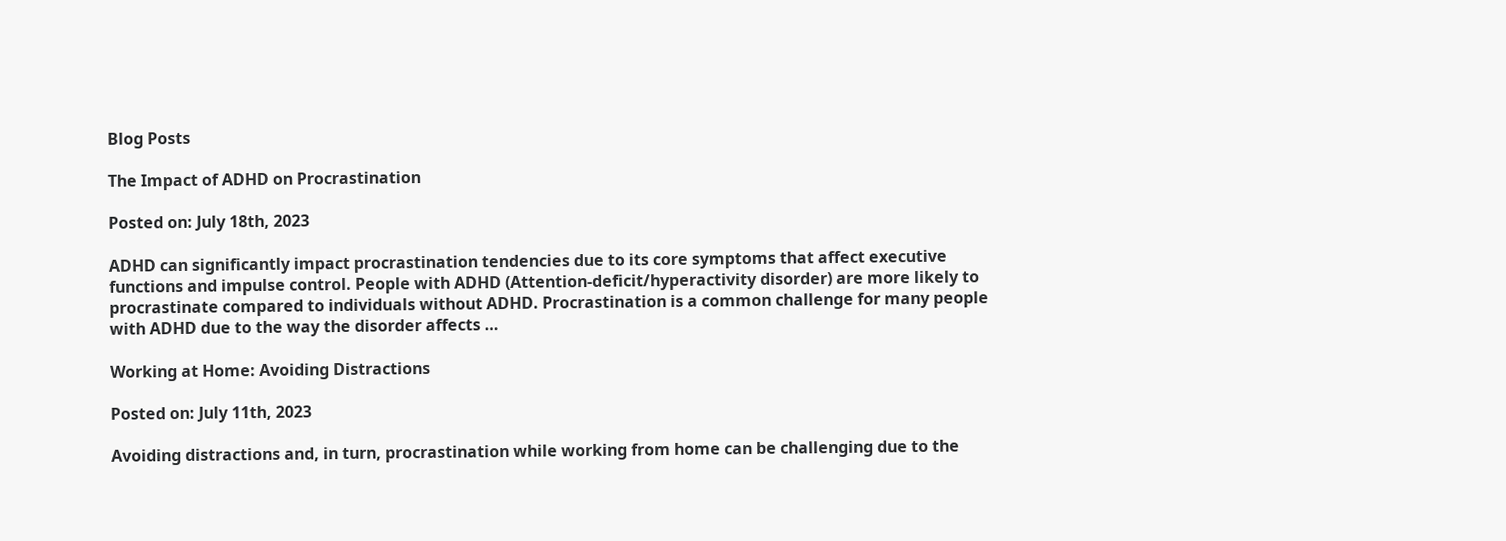Blog Posts

The Impact of ADHD on Procrastination

Posted on: July 18th, 2023

ADHD can significantly impact procrastination tendencies due to its core symptoms that affect executive functions and impulse control. People with ADHD (Attention-deficit/hyperactivity disorder) are more likely to procrastinate compared to individuals without ADHD. Procrastination is a common challenge for many people with ADHD due to the way the disorder affects …

Working at Home: Avoiding Distractions

Posted on: July 11th, 2023

Avoiding distractions and, in turn, procrastination while working from home can be challenging due to the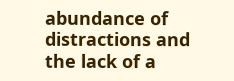abundance of distractions and the lack of a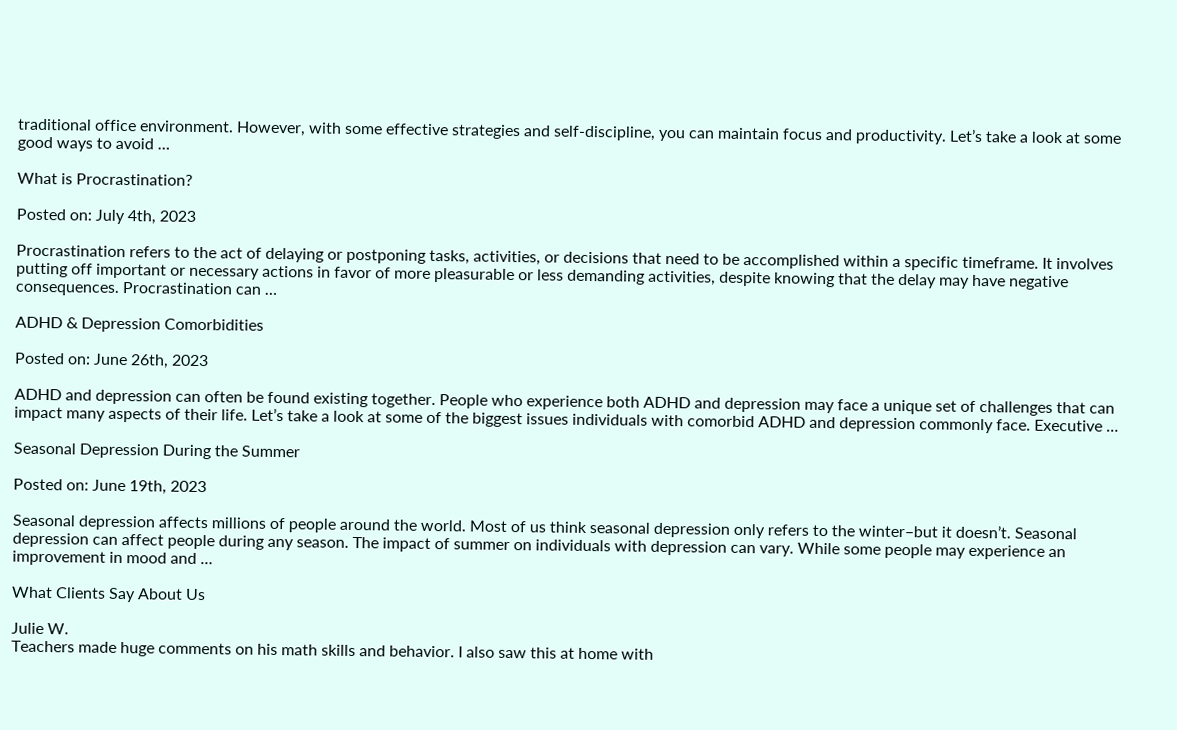traditional office environment. However, with some effective strategies and self-discipline, you can maintain focus and productivity. Let’s take a look at some good ways to avoid …

What is Procrastination?

Posted on: July 4th, 2023

Procrastination refers to the act of delaying or postponing tasks, activities, or decisions that need to be accomplished within a specific timeframe. It involves putting off important or necessary actions in favor of more pleasurable or less demanding activities, despite knowing that the delay may have negative consequences. Procrastination can …

ADHD & Depression Comorbidities

Posted on: June 26th, 2023

ADHD and depression can often be found existing together. People who experience both ADHD and depression may face a unique set of challenges that can impact many aspects of their life. Let’s take a look at some of the biggest issues individuals with comorbid ADHD and depression commonly face. Executive …

Seasonal Depression During the Summer

Posted on: June 19th, 2023

Seasonal depression affects millions of people around the world. Most of us think seasonal depression only refers to the winter–but it doesn’t. Seasonal depression can affect people during any season. The impact of summer on individuals with depression can vary. While some people may experience an improvement in mood and …

What Clients Say About Us

Julie W.
Teachers made huge comments on his math skills and behavior. I also saw this at home with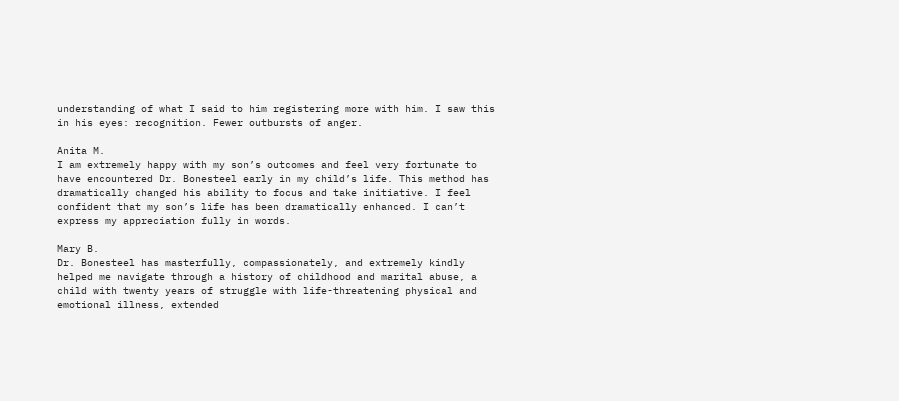understanding of what I said to him registering more with him. I saw this in his eyes: recognition. Fewer outbursts of anger.

Anita M.
I am extremely happy with my son’s outcomes and feel very fortunate to have encountered Dr. Bonesteel early in my child’s life. This method has dramatically changed his ability to focus and take initiative. I feel confident that my son’s life has been dramatically enhanced. I can’t express my appreciation fully in words.

Mary B.
Dr. Bonesteel has masterfully, compassionately, and extremely kindly helped me navigate through a history of childhood and marital abuse, a child with twenty years of struggle with life-threatening physical and emotional illness, extended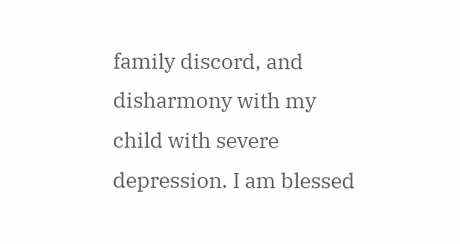family discord, and disharmony with my child with severe depression. I am blessed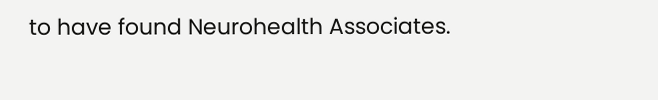to have found Neurohealth Associates.